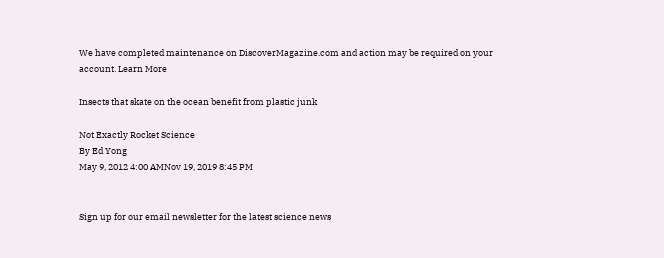We have completed maintenance on DiscoverMagazine.com and action may be required on your account. Learn More

Insects that skate on the ocean benefit from plastic junk

Not Exactly Rocket Science
By Ed Yong
May 9, 2012 4:00 AMNov 19, 2019 8:45 PM


Sign up for our email newsletter for the latest science news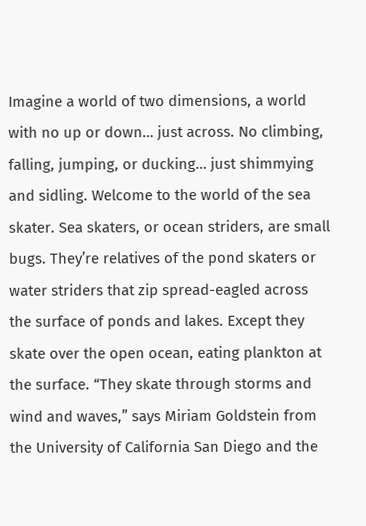Imagine a world of two dimensions, a world with no up or down… just across. No climbing, falling, jumping, or ducking… just shimmying and sidling. Welcome to the world of the sea skater. Sea skaters, or ocean striders, are small bugs. They’re relatives of the pond skaters or water striders that zip spread-eagled across the surface of ponds and lakes. Except they skate over the open ocean, eating plankton at the surface. “They skate through storms and wind and waves,” says Miriam Goldstein from the University of California San Diego and the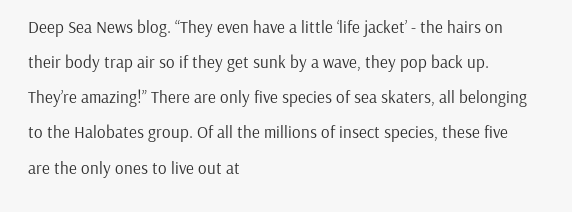Deep Sea News blog. “They even have a little ‘life jacket’ - the hairs on their body trap air so if they get sunk by a wave, they pop back up. They’re amazing!” There are only five species of sea skaters, all belonging to the Halobates group. Of all the millions of insect species, these five are the only ones to live out at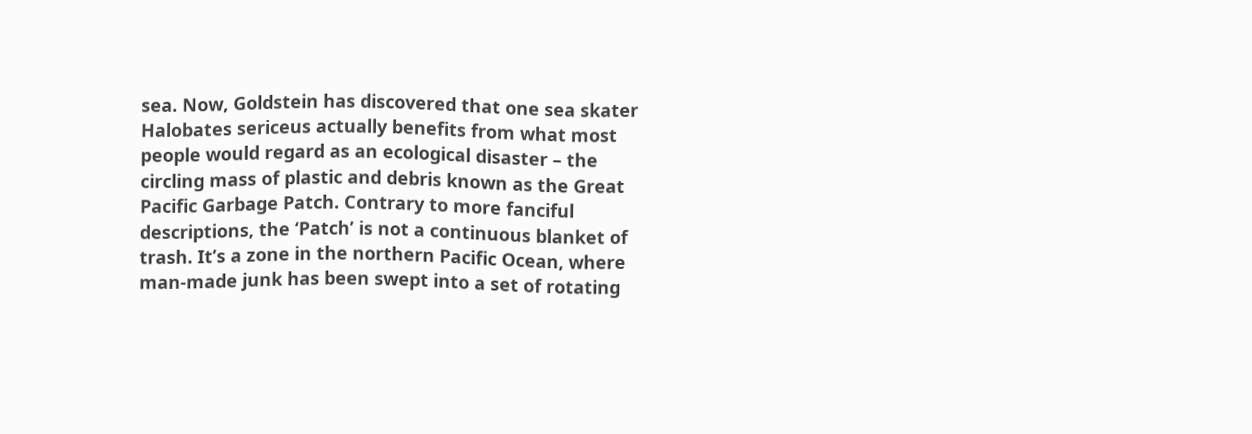sea. Now, Goldstein has discovered that one sea skater Halobates sericeus actually benefits from what most people would regard as an ecological disaster – the circling mass of plastic and debris known as the Great Pacific Garbage Patch. Contrary to more fanciful descriptions, the ‘Patch’ is not a continuous blanket of trash. It’s a zone in the northern Pacific Ocean, where man-made junk has been swept into a set of rotating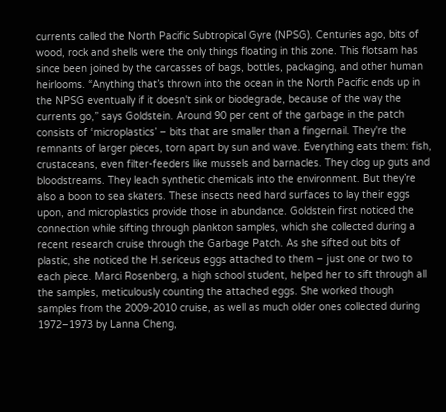currents called the North Pacific Subtropical Gyre (NPSG). Centuries ago, bits of wood, rock and shells were the only things floating in this zone. This flotsam has since been joined by the carcasses of bags, bottles, packaging, and other human heirlooms. “Anything that’s thrown into the ocean in the North Pacific ends up in the NPSG eventually if it doesn't sink or biodegrade, because of the way the currents go,” says Goldstein. Around 90 per cent of the garbage in the patch consists of ‘microplastics’ – bits that are smaller than a fingernail. They're the remnants of larger pieces, torn apart by sun and wave. Everything eats them: fish, crustaceans, even filter-feeders like mussels and barnacles. They clog up guts and bloodstreams. They leach synthetic chemicals into the environment. But they’re also a boon to sea skaters. These insects need hard surfaces to lay their eggs upon, and microplastics provide those in abundance. Goldstein first noticed the connection while sifting through plankton samples, which she collected during a recent research cruise through the Garbage Patch. As she sifted out bits of plastic, she noticed the H.sericeus eggs attached to them – just one or two to each piece. Marci Rosenberg, a high school student, helped her to sift through all the samples, meticulously counting the attached eggs. She worked though samples from the 2009-2010 cruise, as well as much older ones collected during 1972–1973 by Lanna Cheng,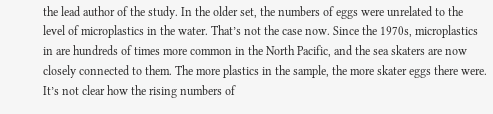the lead author of the study. In the older set, the numbers of eggs were unrelated to the level of microplastics in the water. That’s not the case now. Since the 1970s, microplastics in are hundreds of times more common in the North Pacific, and the sea skaters are now closely connected to them. The more plastics in the sample, the more skater eggs there were. It’s not clear how the rising numbers of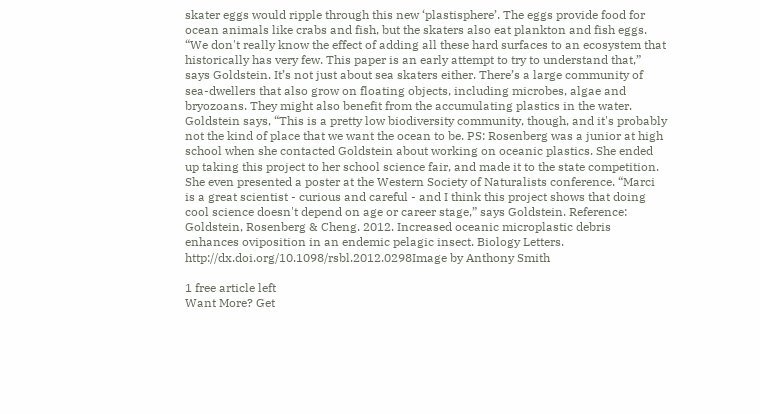skater eggs would ripple through this new ‘plastisphere’. The eggs provide food for ocean animals like crabs and fish, but the skaters also eat plankton and fish eggs. “We don't really know the effect of adding all these hard surfaces to an ecosystem that historically has very few. This paper is an early attempt to try to understand that,” says Goldstein. It’s not just about sea skaters either. There’s a large community of sea-dwellers that also grow on floating objects, including microbes, algae and bryozoans. They might also benefit from the accumulating plastics in the water. Goldstein says, “This is a pretty low biodiversity community, though, and it's probably not the kind of place that we want the ocean to be. PS: Rosenberg was a junior at high school when she contacted Goldstein about working on oceanic plastics. She ended up taking this project to her school science fair, and made it to the state competition. She even presented a poster at the Western Society of Naturalists conference. “Marci is a great scientist - curious and careful - and I think this project shows that doing cool science doesn't depend on age or career stage,” says Goldstein. Reference: Goldstein, Rosenberg & Cheng. 2012. Increased oceanic microplastic debris enhances oviposition in an endemic pelagic insect. Biology Letters. http://dx.doi.org/10.1098/rsbl.2012.0298Image by Anthony Smith

1 free article left
Want More? Get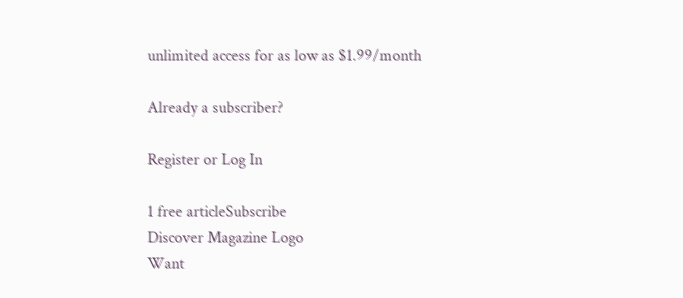unlimited access for as low as $1.99/month

Already a subscriber?

Register or Log In

1 free articleSubscribe
Discover Magazine Logo
Want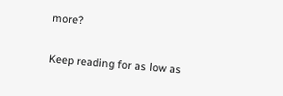more?

Keep reading for as low as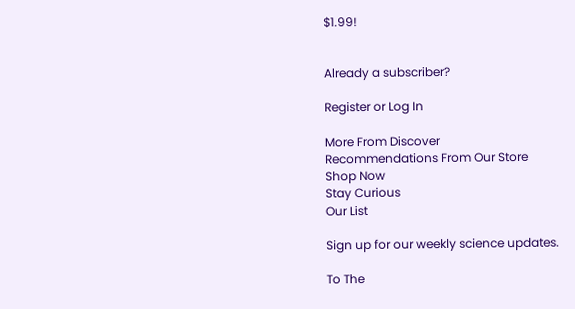$1.99!


Already a subscriber?

Register or Log In

More From Discover
Recommendations From Our Store
Shop Now
Stay Curious
Our List

Sign up for our weekly science updates.

To The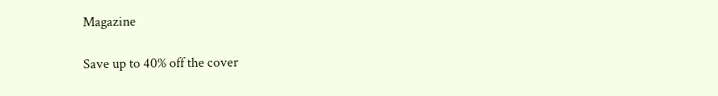Magazine

Save up to 40% off the cover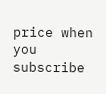price when you subscribe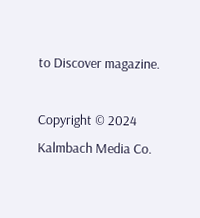to Discover magazine.

Copyright © 2024 Kalmbach Media Co.